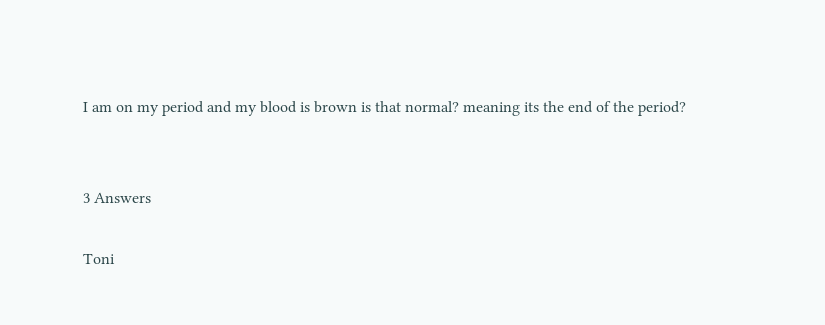I am on my period and my blood is brown is that normal? meaning its the end of the period?


3 Answers

Toni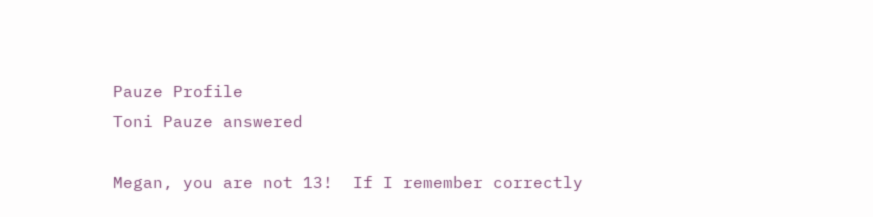Pauze Profile
Toni Pauze answered

Megan, you are not 13!  If I remember correctly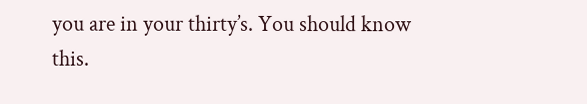you are in your thirty’s. You should know this.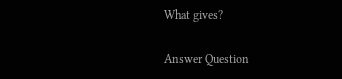What gives?

Answer Question